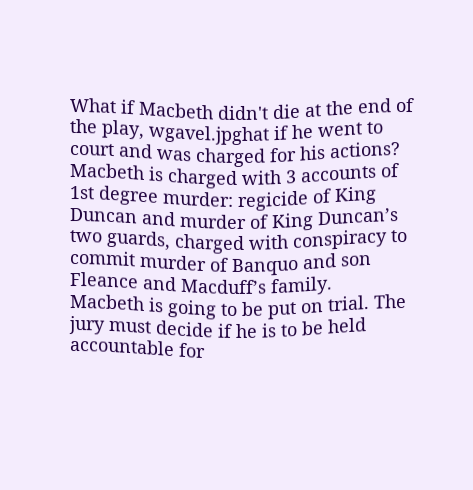What if Macbeth didn't die at the end of the play, wgavel.jpghat if he went to court and was charged for his actions?
Macbeth is charged with 3 accounts of 1st degree murder: regicide of King Duncan and murder of King Duncan’s two guards, charged with conspiracy to commit murder of Banquo and son Fleance and Macduff’s family.
Macbeth is going to be put on trial. The jury must decide if he is to be held accountable for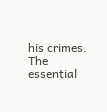his crimes.
The essential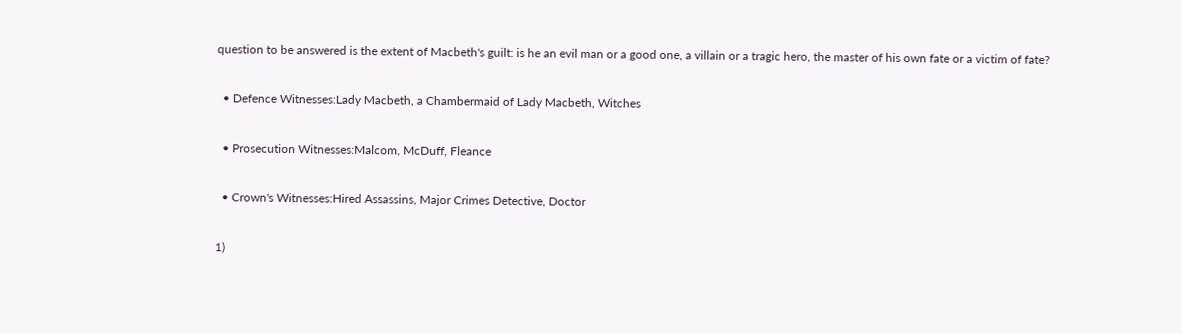question to be answered is the extent of Macbeth's guilt: is he an evil man or a good one, a villain or a tragic hero, the master of his own fate or a victim of fate?

  • Defence Witnesses:Lady Macbeth, a Chambermaid of Lady Macbeth, Witches

  • Prosecution Witnesses:Malcom, McDuff, Fleance

  • Crown's Witnesses:Hired Assassins, Major Crimes Detective, Doctor

1)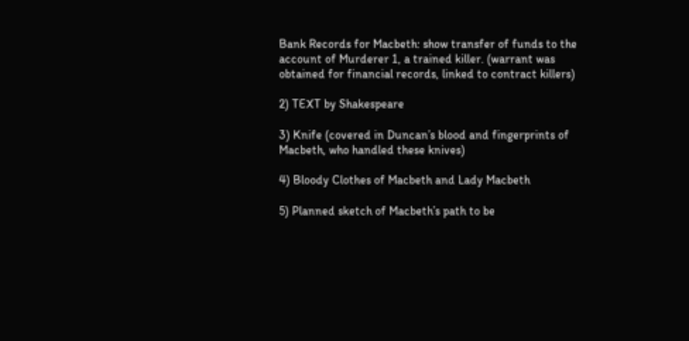Bank Records for Macbeth: show transfer of funds to the account of Murderer 1, a trained killer. (warrant was obtained for financial records, linked to contract killers)

2) TEXT by Shakespeare

3) Knife (covered in Duncan’s blood and fingerprints of Macbeth, who handled these knives)

4) Bloody Clothes of Macbeth and Lady Macbeth

5) Planned sketch of Macbeth’s path to be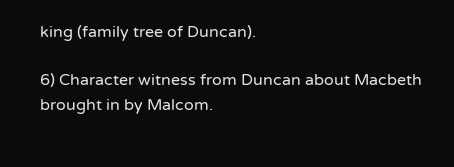king (family tree of Duncan).

6) Character witness from Duncan about Macbeth brought in by Malcom.